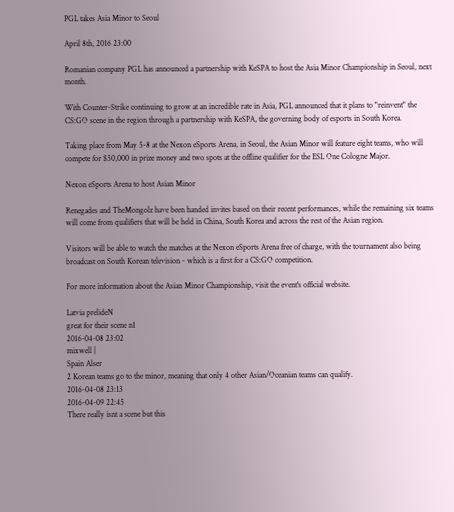PGL takes Asia Minor to Seoul

April 8th, 2016 23:00

Romanian company PGL has announced a partnership with KeSPA to host the Asia Minor Championship in Seoul, next month.

With Counter-Strike continuing to grow at an incredible rate in Asia, PGL announced that it plans to "reinvent" the CS:GO scene in the region through a partnership with KeSPA, the governing body of esports in South Korea.

Taking place from May 5-8 at the Nexon eSports Arena, in Seoul, the Asian Minor will feature eight teams, who will compete for $50,000 in prize money and two spots at the offline qualifier for the ESL One Cologne Major.

Nexon eSports Arena to host Asian Minor

Renegades and TheMongolz have been handed invites based on their recent performances, while the remaining six teams will come from qualifiers that will be held in China, South Korea and across the rest of the Asian region.

Visitors will be able to watch the matches at the Nexon eSports Arena free of charge, with the tournament also being broadcast on South Korean television - which is a first for a CS:GO competition.

For more information about the Asian Minor Championship, visit the event's official website.

Latvia prelideN
great for their scene n1
2016-04-08 23:02
mixwell |
Spain Alser
2 Korean teams go to the minor, meaning that only 4 other Asian/Oceanian teams can qualify.
2016-04-08 23:13
2016-04-09 22:45
There really isnt a scene but this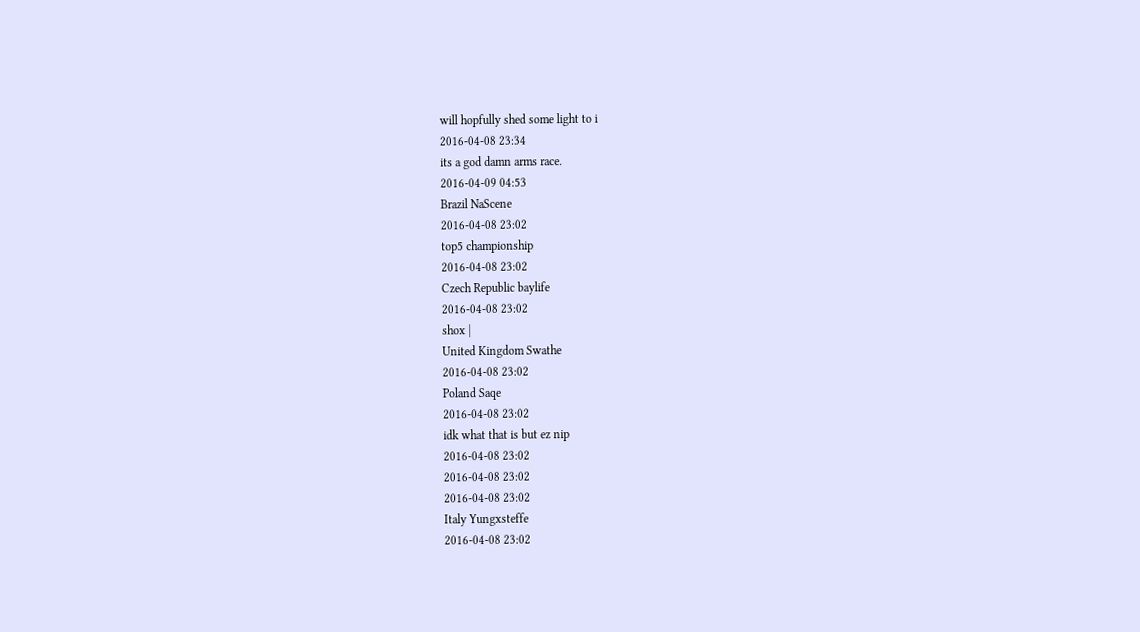will hopfully shed some light to i
2016-04-08 23:34
its a god damn arms race.
2016-04-09 04:53
Brazil NaScene
2016-04-08 23:02
top5 championship
2016-04-08 23:02
Czech Republic baylife
2016-04-08 23:02
shox |
United Kingdom Swathe
2016-04-08 23:02
Poland Saqe
2016-04-08 23:02
idk what that is but ez nip
2016-04-08 23:02
2016-04-08 23:02
2016-04-08 23:02
Italy Yungxsteffe
2016-04-08 23:02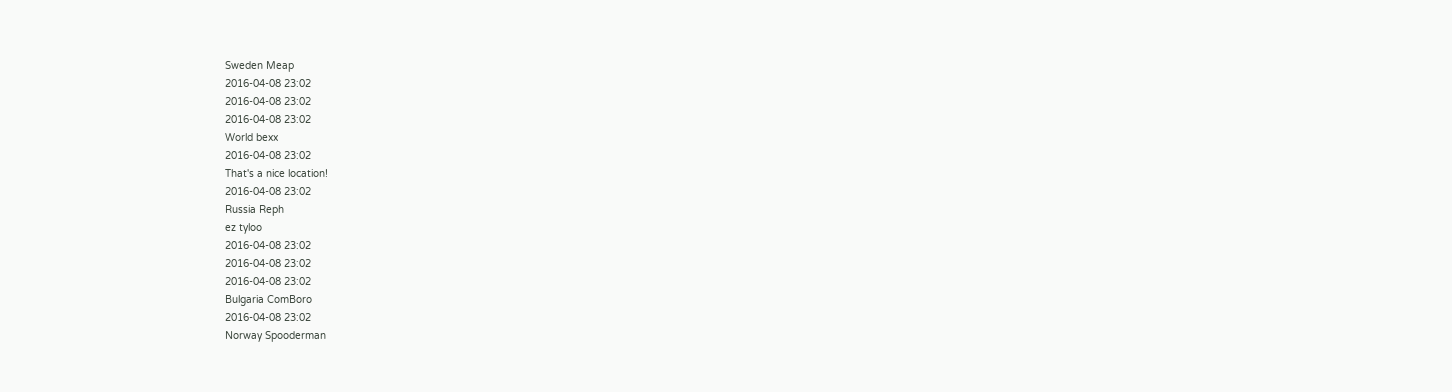Sweden Meap
2016-04-08 23:02
2016-04-08 23:02
2016-04-08 23:02
World bexx
2016-04-08 23:02
That's a nice location!
2016-04-08 23:02
Russia Reph
ez tyloo
2016-04-08 23:02
2016-04-08 23:02
2016-04-08 23:02
Bulgaria ComBoro
2016-04-08 23:02
Norway Spooderman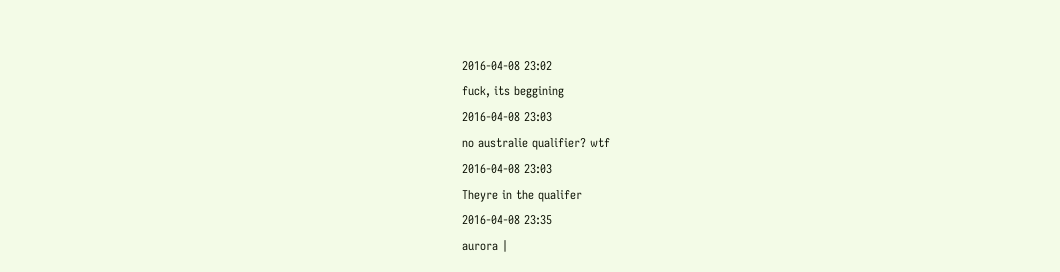2016-04-08 23:02
fuck, its beggining
2016-04-08 23:03
no australie qualifier? wtf
2016-04-08 23:03
Theyre in the qualifer
2016-04-08 23:35
aurora |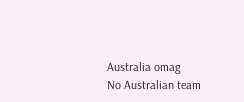Australia omag
No Australian team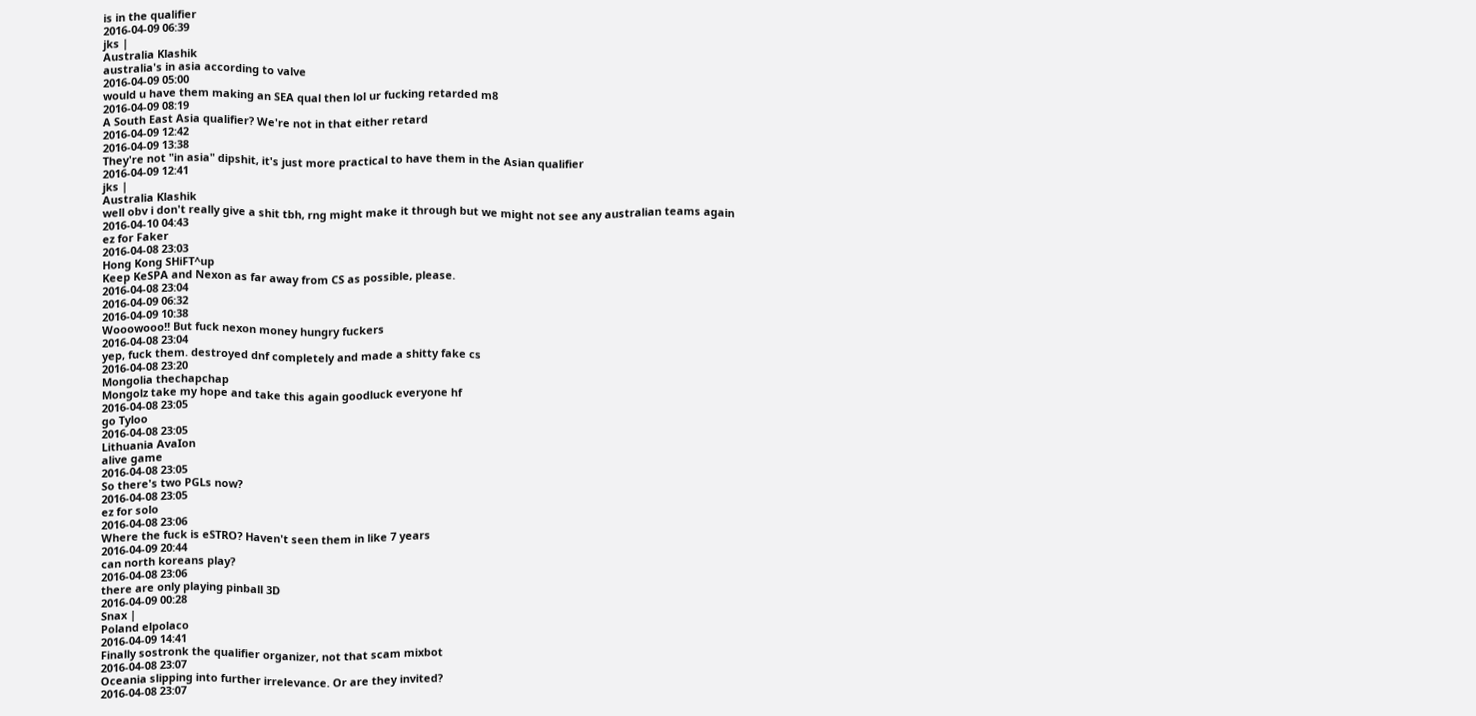is in the qualifier
2016-04-09 06:39
jks |
Australia Klashik
australia's in asia according to valve
2016-04-09 05:00
would u have them making an SEA qual then lol ur fucking retarded m8
2016-04-09 08:19
A South East Asia qualifier? We're not in that either retard
2016-04-09 12:42
2016-04-09 13:38
They're not "in asia" dipshit, it's just more practical to have them in the Asian qualifier
2016-04-09 12:41
jks |
Australia Klashik
well obv i don't really give a shit tbh, rng might make it through but we might not see any australian teams again
2016-04-10 04:43
ez for Faker
2016-04-08 23:03
Hong Kong SHiFT^up
Keep KeSPA and Nexon as far away from CS as possible, please.
2016-04-08 23:04
2016-04-09 06:32
2016-04-09 10:38
Wooowooo!! But fuck nexon money hungry fuckers
2016-04-08 23:04
yep, fuck them. destroyed dnf completely and made a shitty fake cs
2016-04-08 23:20
Mongolia thechapchap
Mongolz take my hope and take this again goodluck everyone hf
2016-04-08 23:05
go Tyloo
2016-04-08 23:05
Lithuania AvaIon
alive game
2016-04-08 23:05
So there's two PGLs now?
2016-04-08 23:05
ez for solo
2016-04-08 23:06
Where the fuck is eSTRO? Haven't seen them in like 7 years
2016-04-09 20:44
can north koreans play?
2016-04-08 23:06
there are only playing pinball 3D
2016-04-09 00:28
Snax |
Poland elpolaco
2016-04-09 14:41
Finally sostronk the qualifier organizer, not that scam mixbot
2016-04-08 23:07
Oceania slipping into further irrelevance. Or are they invited?
2016-04-08 23:07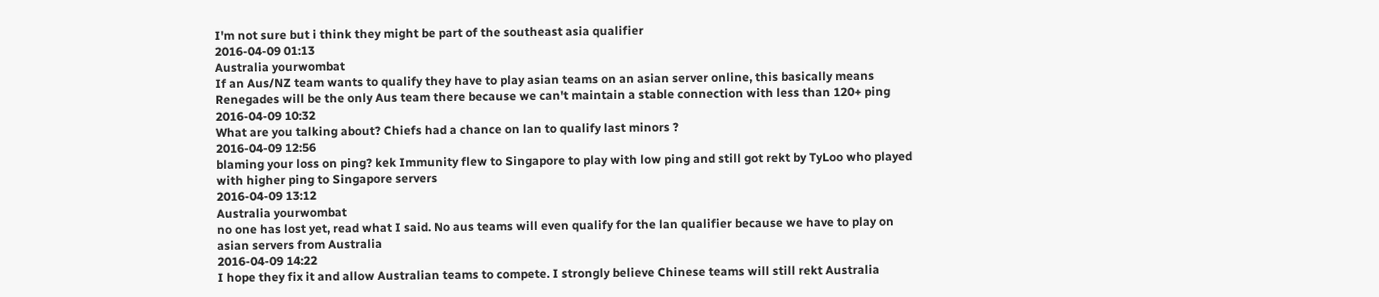I'm not sure but i think they might be part of the southeast asia qualifier
2016-04-09 01:13
Australia yourwombat
If an Aus/NZ team wants to qualify they have to play asian teams on an asian server online, this basically means Renegades will be the only Aus team there because we can't maintain a stable connection with less than 120+ ping
2016-04-09 10:32
What are you talking about? Chiefs had a chance on lan to qualify last minors ?
2016-04-09 12:56
blaming your loss on ping? kek Immunity flew to Singapore to play with low ping and still got rekt by TyLoo who played with higher ping to Singapore servers
2016-04-09 13:12
Australia yourwombat
no one has lost yet, read what I said. No aus teams will even qualify for the lan qualifier because we have to play on asian servers from Australia
2016-04-09 14:22
I hope they fix it and allow Australian teams to compete. I strongly believe Chinese teams will still rekt Australia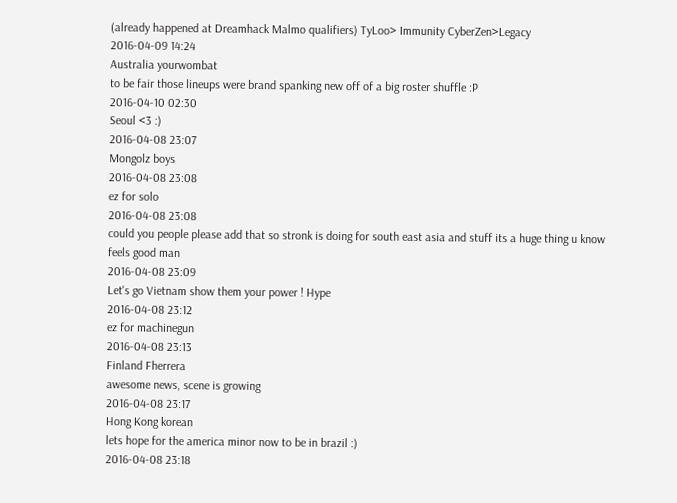(already happened at Dreamhack Malmo qualifiers) TyLoo> Immunity CyberZen>Legacy
2016-04-09 14:24
Australia yourwombat
to be fair those lineups were brand spanking new off of a big roster shuffle :P
2016-04-10 02:30
Seoul <3 :)
2016-04-08 23:07
Mongolz boys
2016-04-08 23:08
ez for solo
2016-04-08 23:08
could you people please add that so stronk is doing for south east asia and stuff its a huge thing u know feels good man
2016-04-08 23:09
Let's go Vietnam show them your power ! Hype
2016-04-08 23:12
ez for machinegun
2016-04-08 23:13
Finland Fherrera
awesome news, scene is growing
2016-04-08 23:17
Hong Kong korean
lets hope for the america minor now to be in brazil :)
2016-04-08 23:18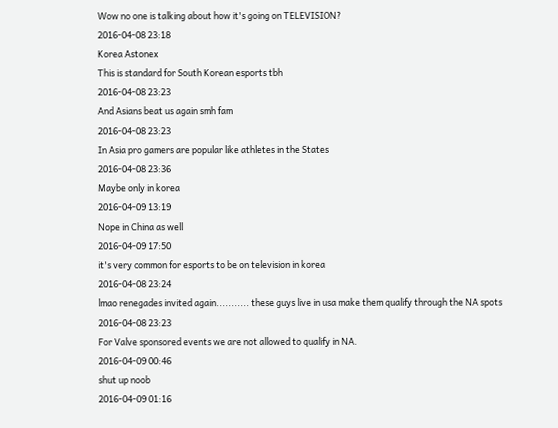Wow no one is talking about how it's going on TELEVISION?
2016-04-08 23:18
Korea Astonex
This is standard for South Korean esports tbh
2016-04-08 23:23
And Asians beat us again smh fam
2016-04-08 23:23
In Asia pro gamers are popular like athletes in the States
2016-04-08 23:36
Maybe only in korea
2016-04-09 13:19
Nope in China as well
2016-04-09 17:50
it's very common for esports to be on television in korea
2016-04-08 23:24
lmao renegades invited again........... these guys live in usa make them qualify through the NA spots
2016-04-08 23:23
For Valve sponsored events we are not allowed to qualify in NA.
2016-04-09 00:46
shut up noob
2016-04-09 01:16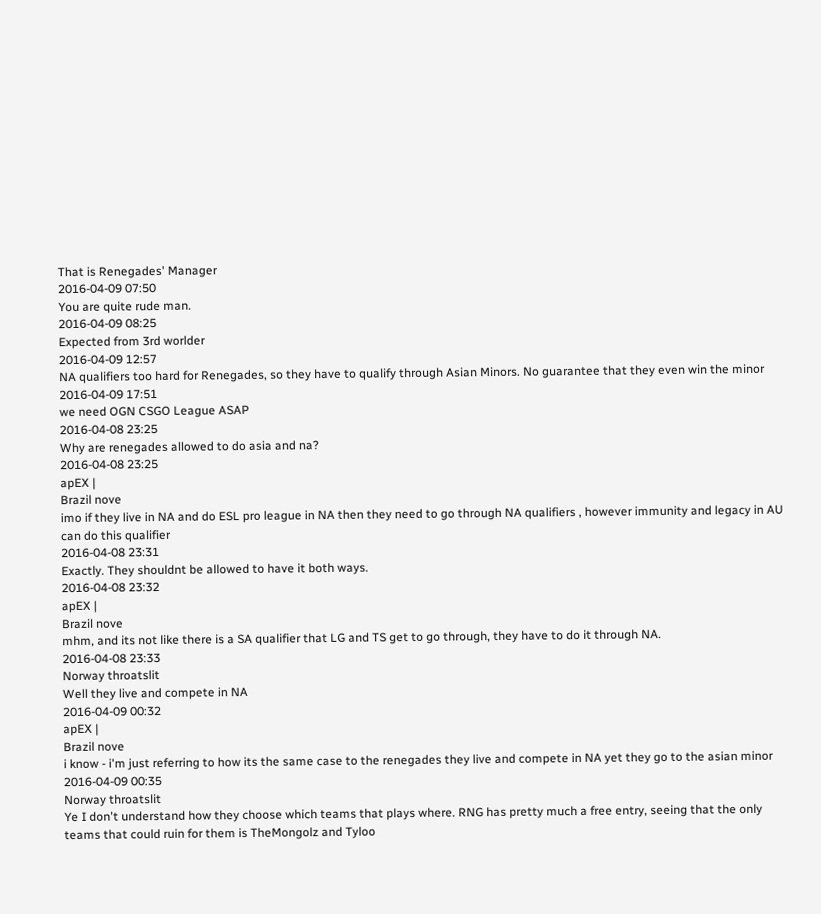That is Renegades' Manager
2016-04-09 07:50
You are quite rude man.
2016-04-09 08:25
Expected from 3rd worlder
2016-04-09 12:57
NA qualifiers too hard for Renegades, so they have to qualify through Asian Minors. No guarantee that they even win the minor
2016-04-09 17:51
we need OGN CSGO League ASAP
2016-04-08 23:25
Why are renegades allowed to do asia and na?
2016-04-08 23:25
apEX |
Brazil nove
imo if they live in NA and do ESL pro league in NA then they need to go through NA qualifiers , however immunity and legacy in AU can do this qualifier
2016-04-08 23:31
Exactly. They shouldnt be allowed to have it both ways.
2016-04-08 23:32
apEX |
Brazil nove
mhm, and its not like there is a SA qualifier that LG and TS get to go through, they have to do it through NA.
2016-04-08 23:33
Norway throatslit
Well they live and compete in NA
2016-04-09 00:32
apEX |
Brazil nove
i know - i'm just referring to how its the same case to the renegades they live and compete in NA yet they go to the asian minor
2016-04-09 00:35
Norway throatslit
Ye I don't understand how they choose which teams that plays where. RNG has pretty much a free entry, seeing that the only teams that could ruin for them is TheMongolz and Tyloo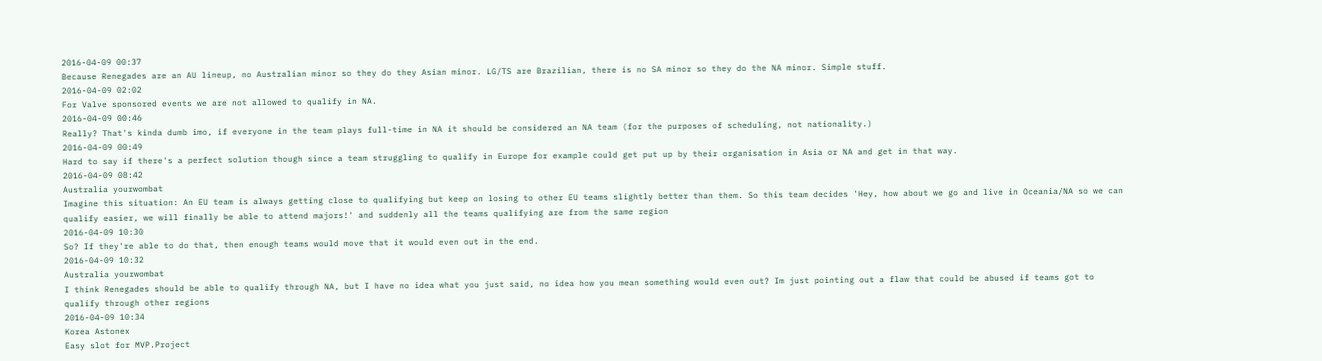2016-04-09 00:37
Because Renegades are an AU lineup, no Australian minor so they do they Asian minor. LG/TS are Brazilian, there is no SA minor so they do the NA minor. Simple stuff.
2016-04-09 02:02
For Valve sponsored events we are not allowed to qualify in NA.
2016-04-09 00:46
Really? That's kinda dumb imo, if everyone in the team plays full-time in NA it should be considered an NA team (for the purposes of scheduling, not nationality.)
2016-04-09 00:49
Hard to say if there's a perfect solution though since a team struggling to qualify in Europe for example could get put up by their organisation in Asia or NA and get in that way.
2016-04-09 08:42
Australia yourwombat
Imagine this situation: An EU team is always getting close to qualifying but keep on losing to other EU teams slightly better than them. So this team decides 'Hey, how about we go and live in Oceania/NA so we can qualify easier, we will finally be able to attend majors!' and suddenly all the teams qualifying are from the same region
2016-04-09 10:30
So? If they're able to do that, then enough teams would move that it would even out in the end.
2016-04-09 10:32
Australia yourwombat
I think Renegades should be able to qualify through NA, but I have no idea what you just said, no idea how you mean something would even out? Im just pointing out a flaw that could be abused if teams got to qualify through other regions
2016-04-09 10:34
Korea Astonex
Easy slot for MVP.Project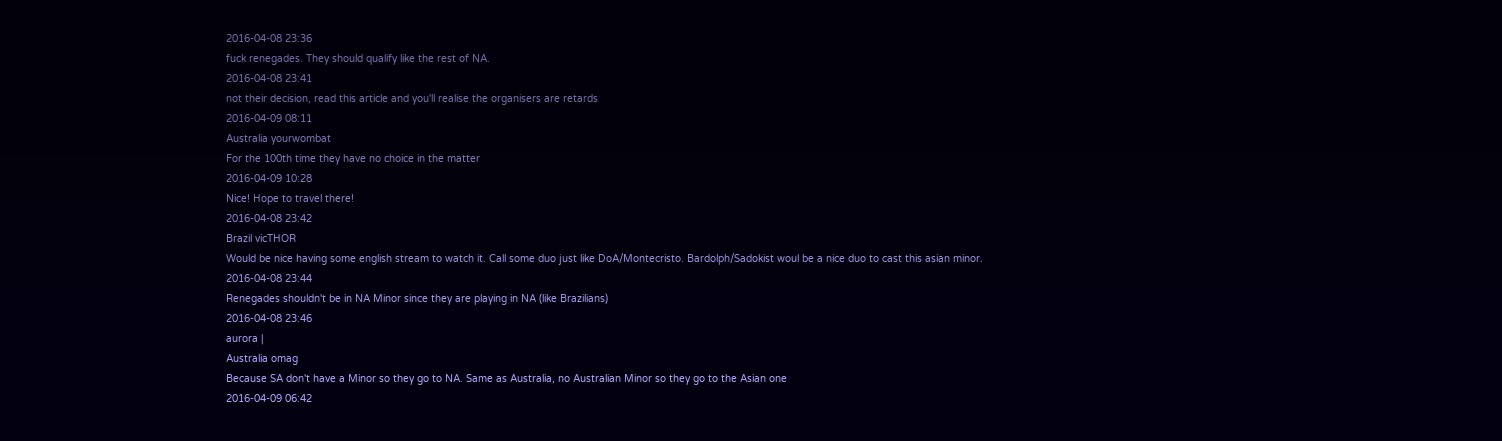2016-04-08 23:36
fuck renegades. They should qualify like the rest of NA.
2016-04-08 23:41
not their decision, read this article and you'll realise the organisers are retards
2016-04-09 08:11
Australia yourwombat
For the 100th time they have no choice in the matter
2016-04-09 10:28
Nice! Hope to travel there!
2016-04-08 23:42
Brazil vicTHOR
Would be nice having some english stream to watch it. Call some duo just like DoA/Montecristo. Bardolph/Sadokist woul be a nice duo to cast this asian minor.
2016-04-08 23:44
Renegades shouldn't be in NA Minor since they are playing in NA (like Brazilians)
2016-04-08 23:46
aurora |
Australia omag
Because SA don't have a Minor so they go to NA. Same as Australia, no Australian Minor so they go to the Asian one
2016-04-09 06:42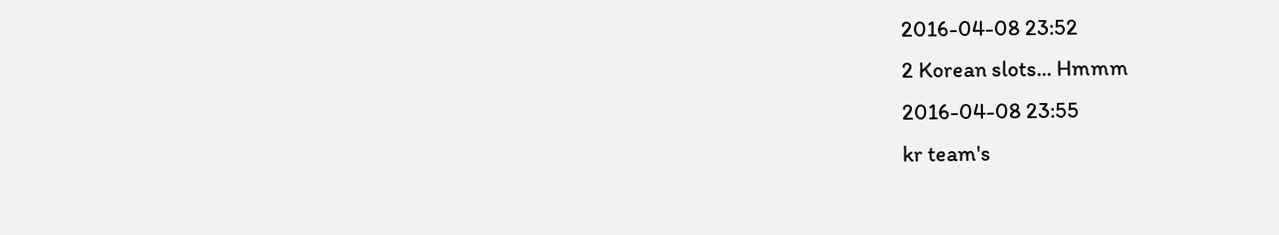2016-04-08 23:52
2 Korean slots... Hmmm
2016-04-08 23:55
kr team's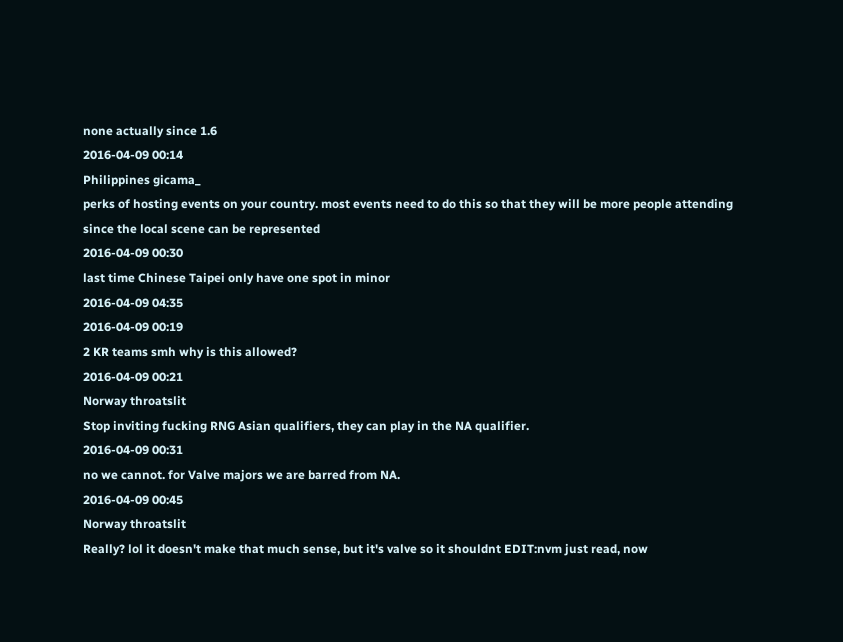none actually since 1.6
2016-04-09 00:14
Philippines gicama_
perks of hosting events on your country. most events need to do this so that they will be more people attending since the local scene can be represented
2016-04-09 00:30
last time Chinese Taipei only have one spot in minor
2016-04-09 04:35
2016-04-09 00:19
2 KR teams smh why is this allowed?
2016-04-09 00:21
Norway throatslit
Stop inviting fucking RNG Asian qualifiers, they can play in the NA qualifier.
2016-04-09 00:31
no we cannot. for Valve majors we are barred from NA.
2016-04-09 00:45
Norway throatslit
Really? lol it doesn't make that much sense, but it's valve so it shouldnt EDIT:nvm just read, now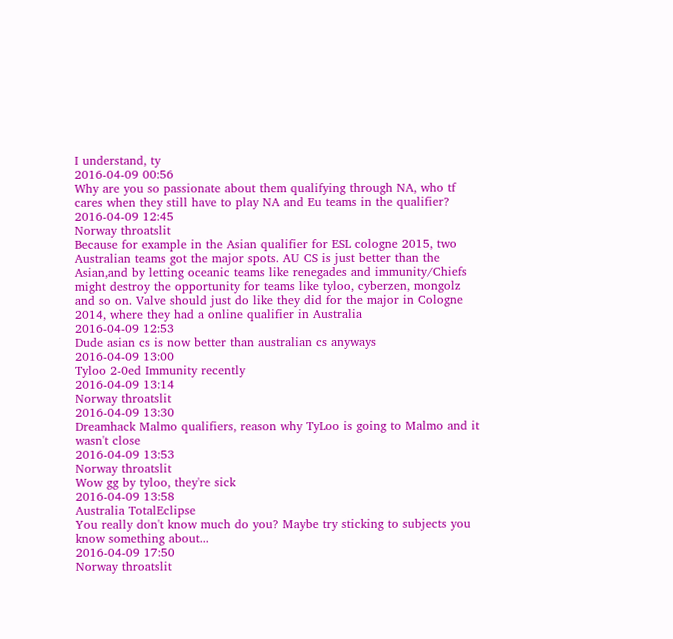I understand, ty
2016-04-09 00:56
Why are you so passionate about them qualifying through NA, who tf cares when they still have to play NA and Eu teams in the qualifier?
2016-04-09 12:45
Norway throatslit
Because for example in the Asian qualifier for ESL cologne 2015, two Australian teams got the major spots. AU CS is just better than the Asian,and by letting oceanic teams like renegades and immunity/Chiefs might destroy the opportunity for teams like tyloo, cyberzen, mongolz and so on. Valve should just do like they did for the major in Cologne 2014, where they had a online qualifier in Australia
2016-04-09 12:53
Dude asian cs is now better than australian cs anyways
2016-04-09 13:00
Tyloo 2-0ed Immunity recently
2016-04-09 13:14
Norway throatslit
2016-04-09 13:30
Dreamhack Malmo qualifiers, reason why TyLoo is going to Malmo and it wasn't close
2016-04-09 13:53
Norway throatslit
Wow gg by tyloo, they're sick
2016-04-09 13:58
Australia TotalEclipse
You really don't know much do you? Maybe try sticking to subjects you know something about...
2016-04-09 17:50
Norway throatslit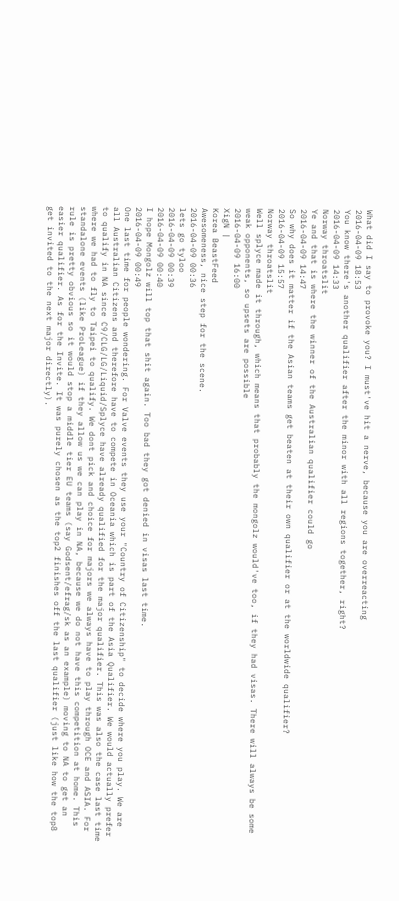What did I say to provoke you? I must've hit a nerve, because you are overreacting
2016-04-09 18:53
You know there's another qualifier after the minor with all regions together, right?
2016-04-09 14:33
Norway throatslit
Ye and that is where the winner of the Australian qualifier could go
2016-04-09 14:47
So why does it matter if the Asian teams get beaten at their own qualifier or at the worldwide qualifier?
2016-04-09 15:57
Norway throatslit
Well splyce made it through, which means that probably the mongolz would've too, if they had visas. There will always be some weak opponents, so upsets are possible
2016-04-09 16:00
XigN |
Korea BeastFeed
Awesomeness, nice step for the scene.
2016-04-09 00:36
lets go tyloo
2016-04-09 00:39
2016-04-09 00:40
I hope Mongolz will top that shit again. Too bad they got denied in visas last time.
2016-04-09 00:49
One last time for people wondering. For Valve events they use your "Country of Citizenship" to decide where you play. We are all Australian Citizens and therefore have to compete in Oceania which is part of the Asia Qualifier. We would actually prefer to qualify in NA since C9/CLG/LG/Liquid/Splyce have already qualified for the major qualifier. This was also the case last time where we had to fly to Taipei to qualify. We dont pick and choice for majors we always have to play through OCE and ASIA. For standalone events (like ProLeague) if they allow us we can play in NA, because we do not have this competition at home. This rule is pretty obvious so it would stop a middle tier EU teams (say Godsent/efrag/sk as an example) moving to NA to get an easier qualifier. As for the Invite. It was purely chosen as the top2 finishes off the last qualifier (just like how the top8 get invited to the next major directly).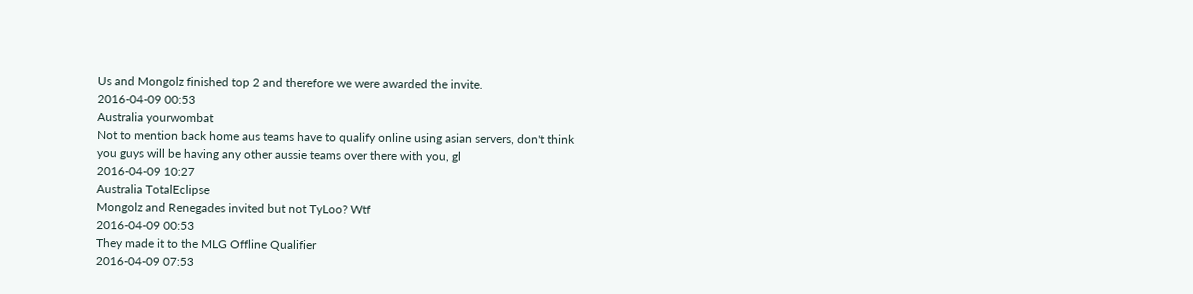Us and Mongolz finished top 2 and therefore we were awarded the invite.
2016-04-09 00:53
Australia yourwombat
Not to mention back home aus teams have to qualify online using asian servers, don't think you guys will be having any other aussie teams over there with you, gl
2016-04-09 10:27
Australia TotalEclipse
Mongolz and Renegades invited but not TyLoo? Wtf
2016-04-09 00:53
They made it to the MLG Offline Qualifier
2016-04-09 07:53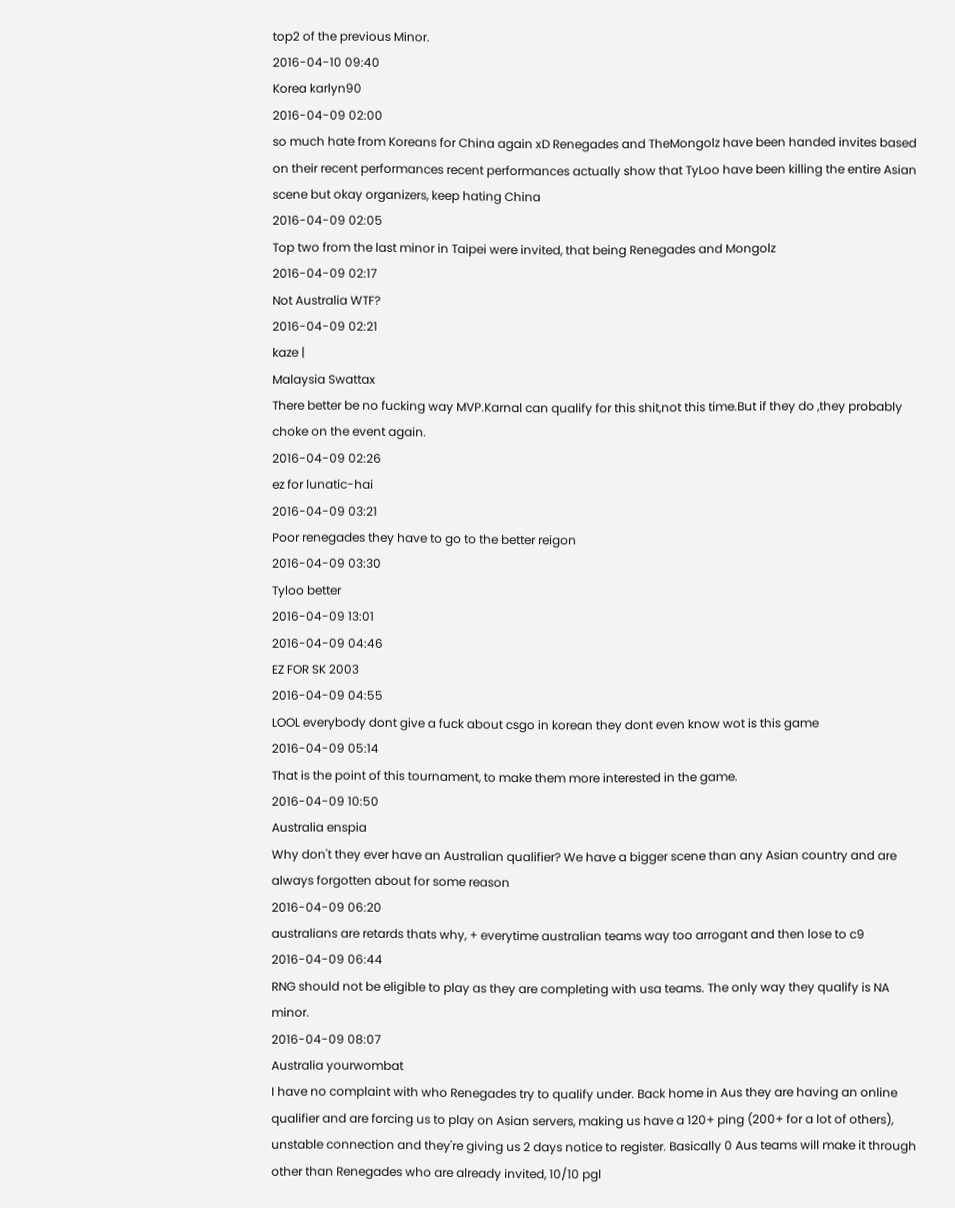top2 of the previous Minor.
2016-04-10 09:40
Korea karlyn90
2016-04-09 02:00
so much hate from Koreans for China again xD Renegades and TheMongolz have been handed invites based on their recent performances recent performances actually show that TyLoo have been killing the entire Asian scene but okay organizers, keep hating China
2016-04-09 02:05
Top two from the last minor in Taipei were invited, that being Renegades and Mongolz
2016-04-09 02:17
Not Australia WTF?
2016-04-09 02:21
kaze |
Malaysia Swattax
There better be no fucking way MVP.Karnal can qualify for this shit,not this time.But if they do ,they probably choke on the event again.
2016-04-09 02:26
ez for lunatic-hai
2016-04-09 03:21
Poor renegades they have to go to the better reigon
2016-04-09 03:30
Tyloo better
2016-04-09 13:01
2016-04-09 04:46
EZ FOR SK 2003
2016-04-09 04:55
LOOL everybody dont give a fuck about csgo in korean they dont even know wot is this game
2016-04-09 05:14
That is the point of this tournament, to make them more interested in the game.
2016-04-09 10:50
Australia enspia
Why don't they ever have an Australian qualifier? We have a bigger scene than any Asian country and are always forgotten about for some reason
2016-04-09 06:20
australians are retards thats why, + everytime australian teams way too arrogant and then lose to c9
2016-04-09 06:44
RNG should not be eligible to play as they are completing with usa teams. The only way they qualify is NA minor.
2016-04-09 08:07
Australia yourwombat
I have no complaint with who Renegades try to qualify under. Back home in Aus they are having an online qualifier and are forcing us to play on Asian servers, making us have a 120+ ping (200+ for a lot of others), unstable connection and they're giving us 2 days notice to register. Basically 0 Aus teams will make it through other than Renegades who are already invited, 10/10 pgl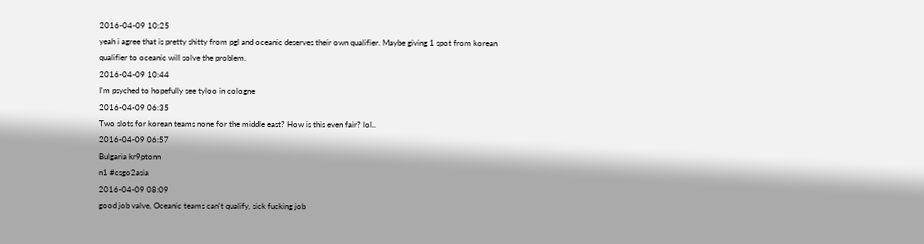2016-04-09 10:25
yeah i agree that is pretty shitty from pgl and oceanic deserves their own qualifier. Maybe giving 1 spot from korean qualifier to oceanic will solve the problem.
2016-04-09 10:44
I'm psyched to hopefully see tyloo in cologne
2016-04-09 06:35
Two slots for korean teams none for the middle east? How is this even fair? lol..
2016-04-09 06:57
Bulgaria kr9ptonn
n1 #csgo2asia
2016-04-09 08:09
good job valve, Oceanic teams can't qualify, sick fucking job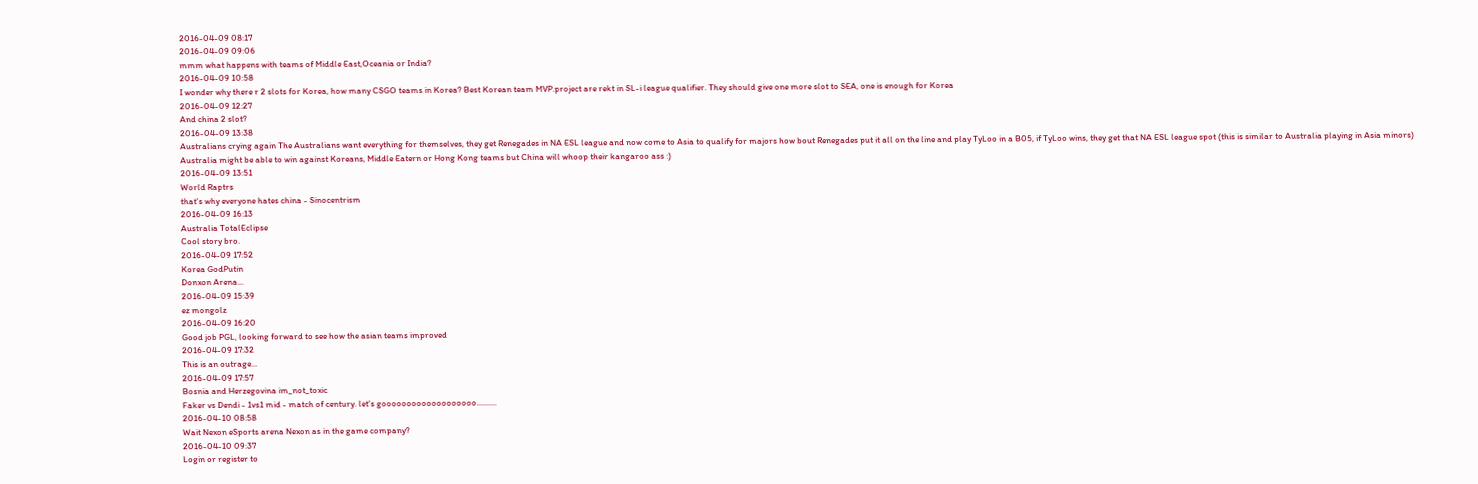2016-04-09 08:17
2016-04-09 09:06
mmm what happens with teams of Middle East,Oceania or India?
2016-04-09 10:58
I wonder why there r 2 slots for Korea, how many CSGO teams in Korea? Best Korean team MVP.project are rekt in SL-i league qualifier. They should give one more slot to SEA, one is enough for Korea
2016-04-09 12:27
And china 2 slot?
2016-04-09 13:38
Australians crying again The Australians want everything for themselves, they get Renegades in NA ESL league and now come to Asia to qualify for majors how bout Renegades put it all on the line and play TyLoo in a B05, if TyLoo wins, they get that NA ESL league spot (this is similar to Australia playing in Asia minors) Australia might be able to win against Koreans, Middle Eatern or Hong Kong teams but China will whoop their kangaroo ass :)
2016-04-09 13:51
World Raptrs
that's why everyone hates china - Sinocentrism
2016-04-09 16:13
Australia TotalEclipse
Cool story bro.
2016-04-09 17:52
Korea GodPutin
Donxon Arena...
2016-04-09 15:39
ez mongolz
2016-04-09 16:20
Good job PGL, looking forward to see how the asian teams improved
2016-04-09 17:32
This is an outrage...
2016-04-09 17:57
Bosnia and Herzegovina im_not_toxic
Faker vs Dendi - 1vs1 mid - match of century. let's gooooooooooooooooooo..........
2016-04-10 08:58
Wait Nexon eSports arena Nexon as in the game company?
2016-04-10 09:37
Login or register to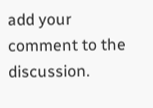add your comment to the discussion.